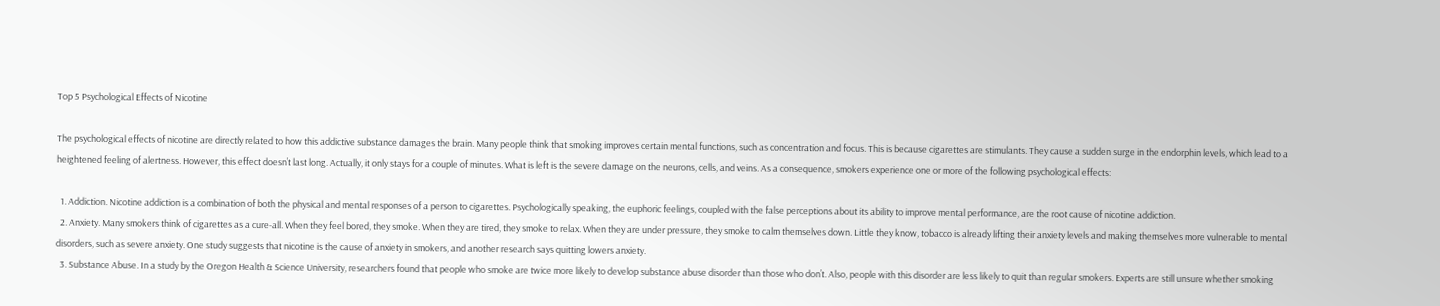Top 5 Psychological Effects of Nicotine

The psychological effects of nicotine are directly related to how this addictive substance damages the brain. Many people think that smoking improves certain mental functions, such as concentration and focus. This is because cigarettes are stimulants. They cause a sudden surge in the endorphin levels, which lead to a heightened feeling of alertness. However, this effect doesn’t last long. Actually, it only stays for a couple of minutes. What is left is the severe damage on the neurons, cells, and veins. As a consequence, smokers experience one or more of the following psychological effects:

  1. Addiction. Nicotine addiction is a combination of both the physical and mental responses of a person to cigarettes. Psychologically speaking, the euphoric feelings, coupled with the false perceptions about its ability to improve mental performance, are the root cause of nicotine addiction.
  2. Anxiety. Many smokers think of cigarettes as a cure-all. When they feel bored, they smoke. When they are tired, they smoke to relax. When they are under pressure, they smoke to calm themselves down. Little they know, tobacco is already lifting their anxiety levels and making themselves more vulnerable to mental disorders, such as severe anxiety. One study suggests that nicotine is the cause of anxiety in smokers, and another research says quitting lowers anxiety.
  3. Substance Abuse. In a study by the Oregon Health & Science University, researchers found that people who smoke are twice more likely to develop substance abuse disorder than those who don’t. Also, people with this disorder are less likely to quit than regular smokers. Experts are still unsure whether smoking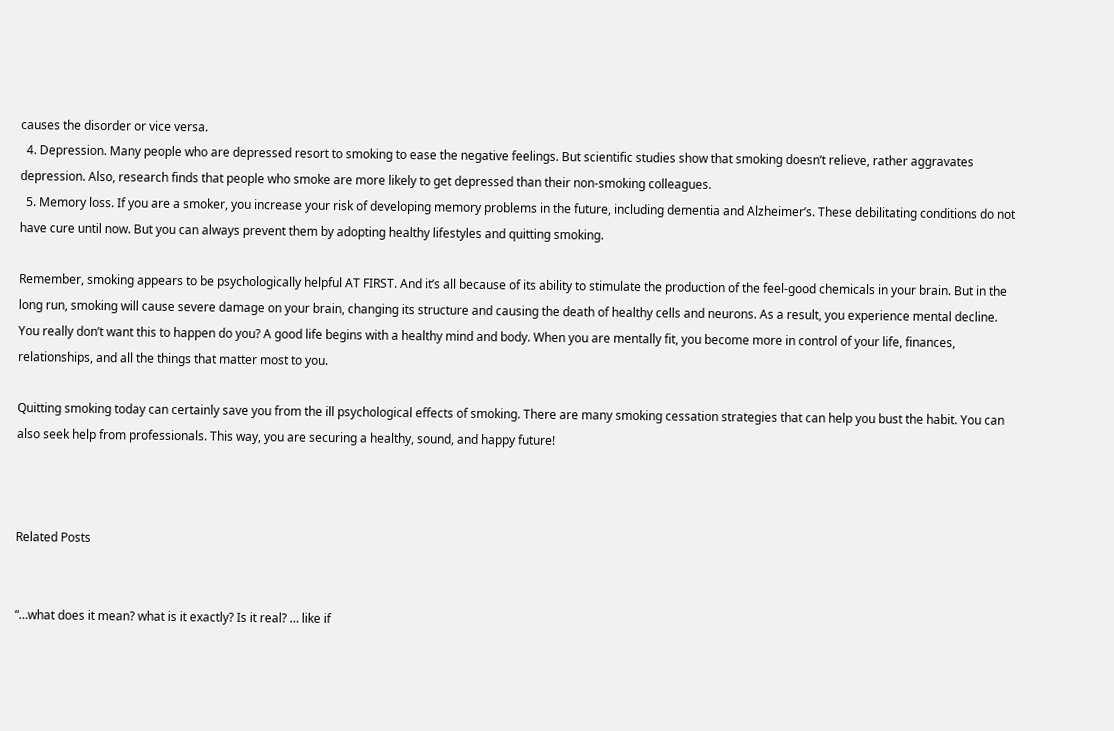causes the disorder or vice versa.
  4. Depression. Many people who are depressed resort to smoking to ease the negative feelings. But scientific studies show that smoking doesn’t relieve, rather aggravates depression. Also, research finds that people who smoke are more likely to get depressed than their non-smoking colleagues.
  5. Memory loss. If you are a smoker, you increase your risk of developing memory problems in the future, including dementia and Alzheimer’s. These debilitating conditions do not have cure until now. But you can always prevent them by adopting healthy lifestyles and quitting smoking.

Remember, smoking appears to be psychologically helpful AT FIRST. And it’s all because of its ability to stimulate the production of the feel-good chemicals in your brain. But in the long run, smoking will cause severe damage on your brain, changing its structure and causing the death of healthy cells and neurons. As a result, you experience mental decline. You really don’t want this to happen do you? A good life begins with a healthy mind and body. When you are mentally fit, you become more in control of your life, finances, relationships, and all the things that matter most to you.

Quitting smoking today can certainly save you from the ill psychological effects of smoking. There are many smoking cessation strategies that can help you bust the habit. You can also seek help from professionals. This way, you are securing a healthy, sound, and happy future!



Related Posts


“…what does it mean? what is it exactly? Is it real? … like if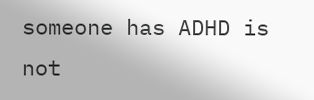someone has ADHD is not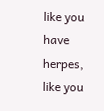like you have herpes, like you